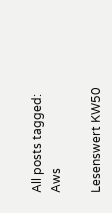All posts tagged: Aws

Lesenswert KW50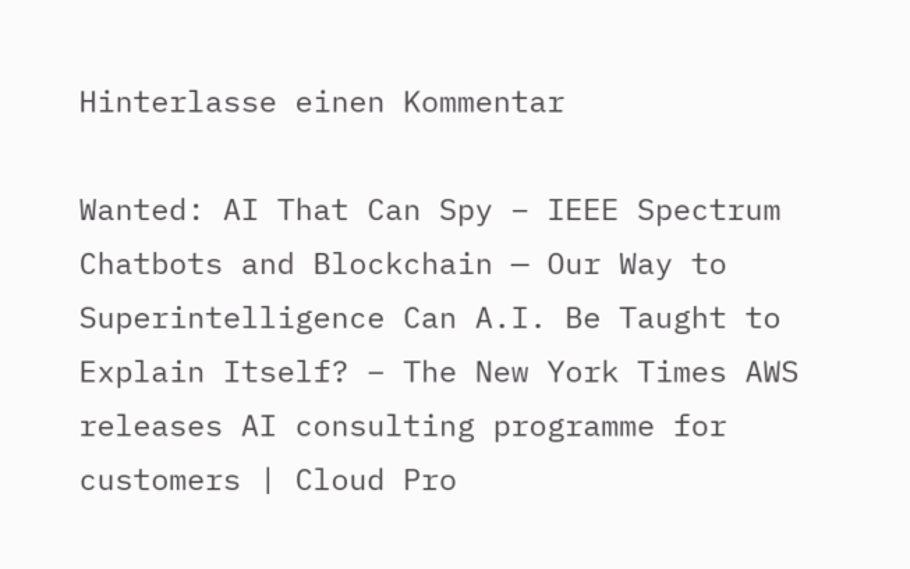Hinterlasse einen Kommentar

Wanted: AI That Can Spy – IEEE Spectrum Chatbots and Blockchain — Our Way to Superintelligence Can A.I. Be Taught to Explain Itself? – The New York Times AWS releases AI consulting programme for customers | Cloud Pro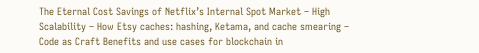The Eternal Cost Savings of Netflix’s Internal Spot Market – High Scalability – How Etsy caches: hashing, Ketama, and cache smearing – Code as Craft Benefits and use cases for blockchain in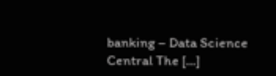banking – Data Science Central The […]